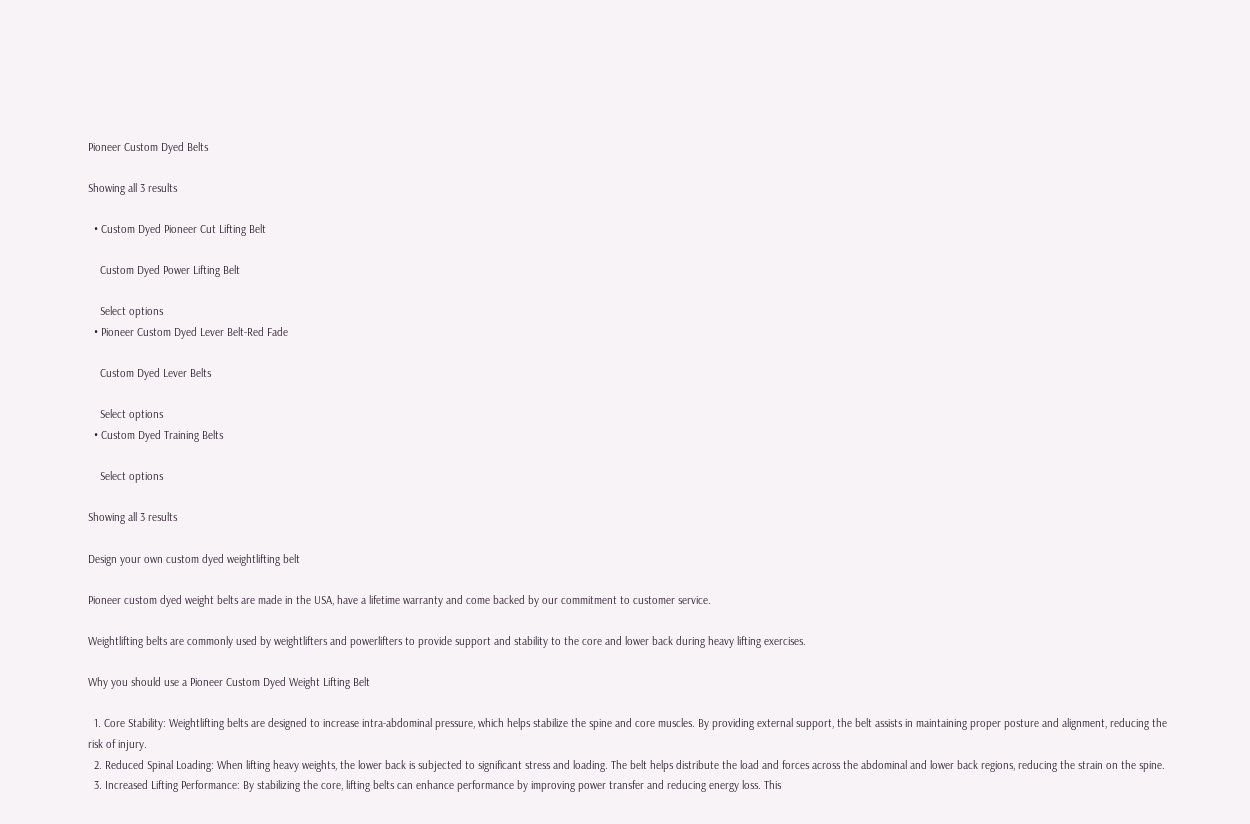Pioneer Custom Dyed Belts

Showing all 3 results

  • Custom Dyed Pioneer Cut Lifting Belt

    Custom Dyed Power Lifting Belt

    Select options
  • Pioneer Custom Dyed Lever Belt-Red Fade

    Custom Dyed Lever Belts

    Select options
  • Custom Dyed Training Belts

    Select options

Showing all 3 results

Design your own custom dyed weightlifting belt

Pioneer custom dyed weight belts are made in the USA, have a lifetime warranty and come backed by our commitment to customer service.

Weightlifting belts are commonly used by weightlifters and powerlifters to provide support and stability to the core and lower back during heavy lifting exercises.

Why you should use a Pioneer Custom Dyed Weight Lifting Belt

  1. Core Stability: Weightlifting belts are designed to increase intra-abdominal pressure, which helps stabilize the spine and core muscles. By providing external support, the belt assists in maintaining proper posture and alignment, reducing the risk of injury.
  2. Reduced Spinal Loading: When lifting heavy weights, the lower back is subjected to significant stress and loading. The belt helps distribute the load and forces across the abdominal and lower back regions, reducing the strain on the spine.
  3. Increased Lifting Performance: By stabilizing the core, lifting belts can enhance performance by improving power transfer and reducing energy loss. This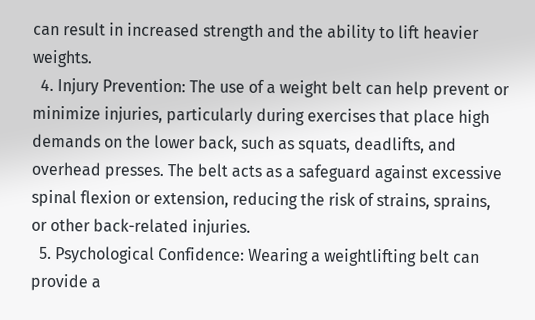can result in increased strength and the ability to lift heavier weights.
  4. Injury Prevention: The use of a weight belt can help prevent or minimize injuries, particularly during exercises that place high demands on the lower back, such as squats, deadlifts, and overhead presses. The belt acts as a safeguard against excessive spinal flexion or extension, reducing the risk of strains, sprains, or other back-related injuries.
  5. Psychological Confidence: Wearing a weightlifting belt can provide a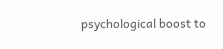psychological boost to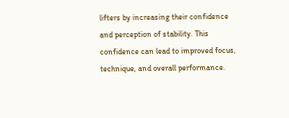lifters by increasing their confidence and perception of stability. This confidence can lead to improved focus, technique, and overall performance.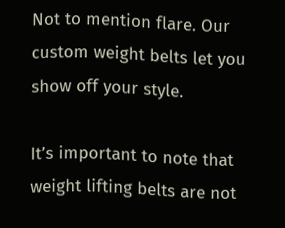Not to mention flare. Our custom weight belts let you show off your style.

It’s important to note that weight lifting belts are not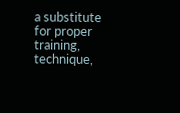a substitute for proper training, technique,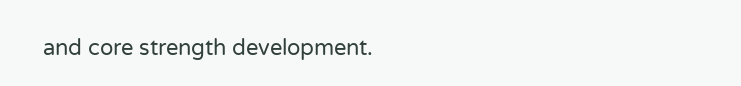and core strength development.